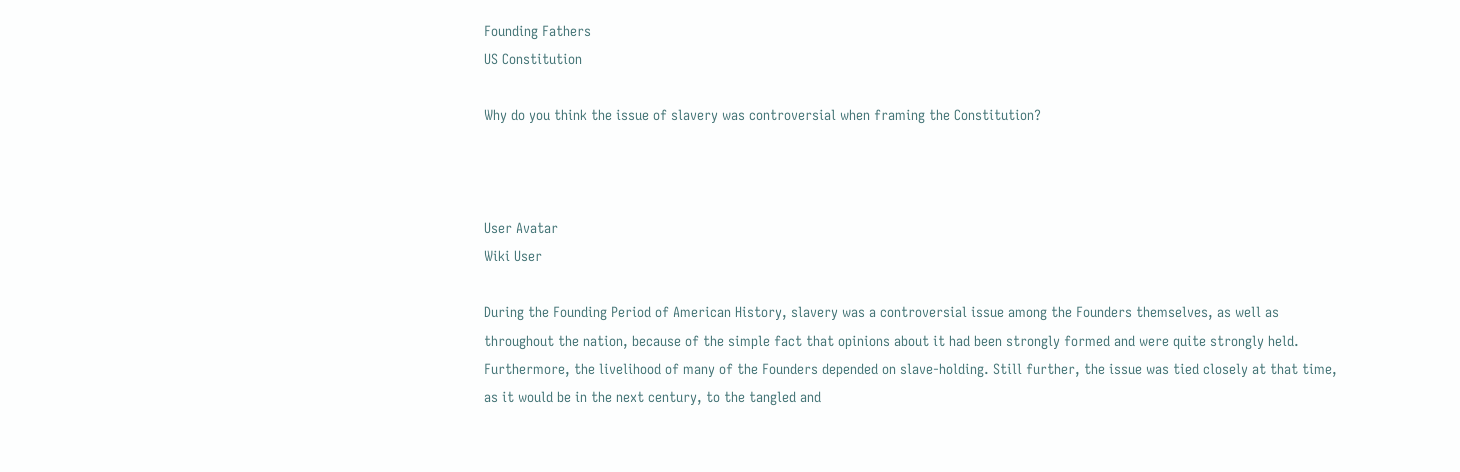Founding Fathers
US Constitution

Why do you think the issue of slavery was controversial when framing the Constitution?



User Avatar
Wiki User

During the Founding Period of American History, slavery was a controversial issue among the Founders themselves, as well as throughout the nation, because of the simple fact that opinions about it had been strongly formed and were quite strongly held. Furthermore, the livelihood of many of the Founders depended on slave-holding. Still further, the issue was tied closely at that time, as it would be in the next century, to the tangled and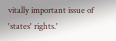vitally important issue of 'states' rights.'